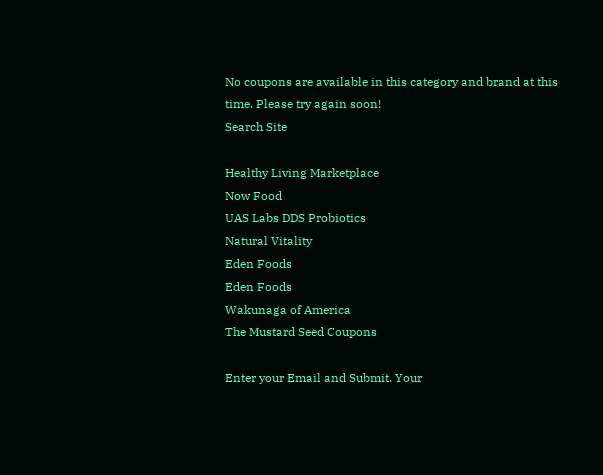No coupons are available in this category and brand at this time. Please try again soon!
Search Site

Healthy Living Marketplace
Now Food
UAS Labs DDS Probiotics
Natural Vitality
Eden Foods
Eden Foods
Wakunaga of America
The Mustard Seed Coupons

Enter your Email and Submit. Your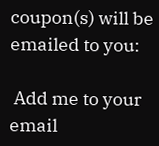coupon(s) will be emailed to you:

 Add me to your email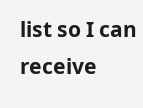list so I can receive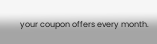your coupon offers every month.